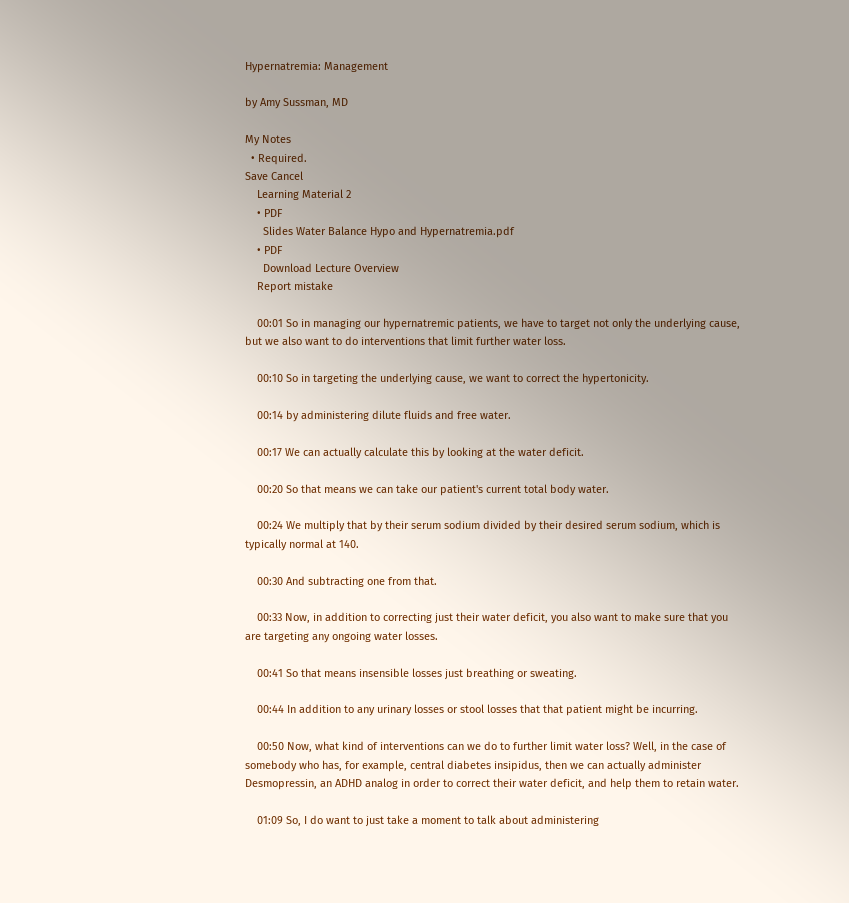Hypernatremia: Management

by Amy Sussman, MD

My Notes
  • Required.
Save Cancel
    Learning Material 2
    • PDF
      Slides Water Balance Hypo and Hypernatremia.pdf
    • PDF
      Download Lecture Overview
    Report mistake

    00:01 So in managing our hypernatremic patients, we have to target not only the underlying cause, but we also want to do interventions that limit further water loss.

    00:10 So in targeting the underlying cause, we want to correct the hypertonicity.

    00:14 by administering dilute fluids and free water.

    00:17 We can actually calculate this by looking at the water deficit.

    00:20 So that means we can take our patient's current total body water.

    00:24 We multiply that by their serum sodium divided by their desired serum sodium, which is typically normal at 140.

    00:30 And subtracting one from that.

    00:33 Now, in addition to correcting just their water deficit, you also want to make sure that you are targeting any ongoing water losses.

    00:41 So that means insensible losses just breathing or sweating.

    00:44 In addition to any urinary losses or stool losses that that patient might be incurring.

    00:50 Now, what kind of interventions can we do to further limit water loss? Well, in the case of somebody who has, for example, central diabetes insipidus, then we can actually administer Desmopressin, an ADHD analog in order to correct their water deficit, and help them to retain water.

    01:09 So, I do want to just take a moment to talk about administering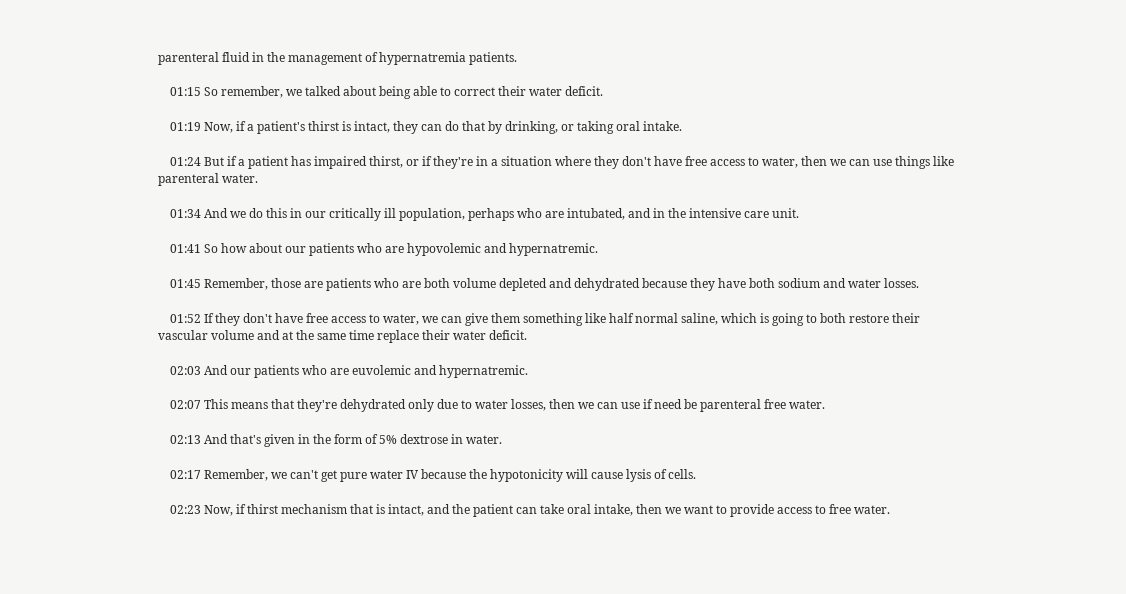parenteral fluid in the management of hypernatremia patients.

    01:15 So remember, we talked about being able to correct their water deficit.

    01:19 Now, if a patient's thirst is intact, they can do that by drinking, or taking oral intake.

    01:24 But if a patient has impaired thirst, or if they're in a situation where they don't have free access to water, then we can use things like parenteral water.

    01:34 And we do this in our critically ill population, perhaps who are intubated, and in the intensive care unit.

    01:41 So how about our patients who are hypovolemic and hypernatremic.

    01:45 Remember, those are patients who are both volume depleted and dehydrated because they have both sodium and water losses.

    01:52 If they don't have free access to water, we can give them something like half normal saline, which is going to both restore their vascular volume and at the same time replace their water deficit.

    02:03 And our patients who are euvolemic and hypernatremic.

    02:07 This means that they're dehydrated only due to water losses, then we can use if need be parenteral free water.

    02:13 And that's given in the form of 5% dextrose in water.

    02:17 Remember, we can't get pure water IV because the hypotonicity will cause lysis of cells.

    02:23 Now, if thirst mechanism that is intact, and the patient can take oral intake, then we want to provide access to free water.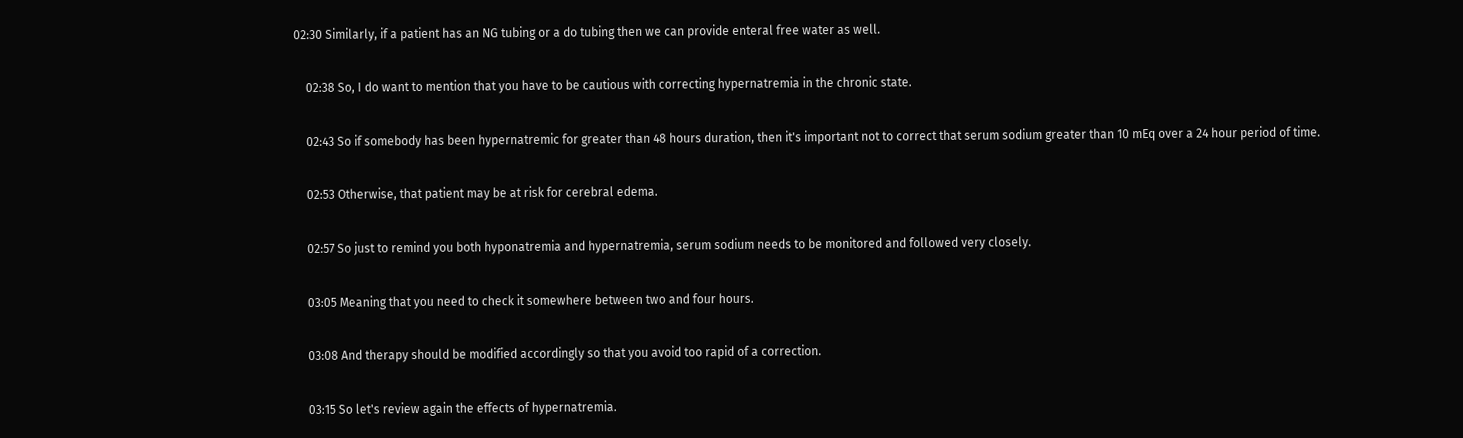02:30 Similarly, if a patient has an NG tubing or a do tubing then we can provide enteral free water as well.

    02:38 So, I do want to mention that you have to be cautious with correcting hypernatremia in the chronic state.

    02:43 So if somebody has been hypernatremic for greater than 48 hours duration, then it's important not to correct that serum sodium greater than 10 mEq over a 24 hour period of time.

    02:53 Otherwise, that patient may be at risk for cerebral edema.

    02:57 So just to remind you both hyponatremia and hypernatremia, serum sodium needs to be monitored and followed very closely.

    03:05 Meaning that you need to check it somewhere between two and four hours.

    03:08 And therapy should be modified accordingly so that you avoid too rapid of a correction.

    03:15 So let's review again the effects of hypernatremia.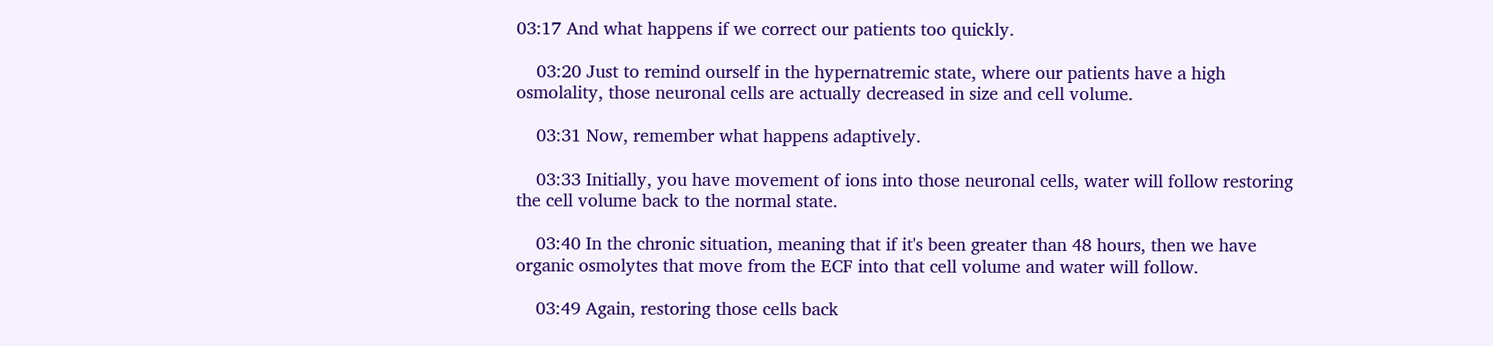03:17 And what happens if we correct our patients too quickly.

    03:20 Just to remind ourself in the hypernatremic state, where our patients have a high osmolality, those neuronal cells are actually decreased in size and cell volume.

    03:31 Now, remember what happens adaptively.

    03:33 Initially, you have movement of ions into those neuronal cells, water will follow restoring the cell volume back to the normal state.

    03:40 In the chronic situation, meaning that if it's been greater than 48 hours, then we have organic osmolytes that move from the ECF into that cell volume and water will follow.

    03:49 Again, restoring those cells back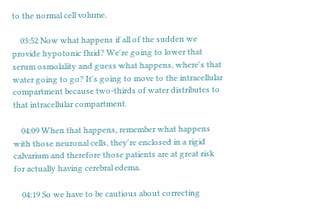to the normal cell volume.

    03:52 Now what happens if all of the sudden we provide hypotonic fluid? We're going to lower that serum osmolality and guess what happens, where's that water going to go? It's going to move to the intracellular compartment because two-thirds of water distributes to that intracellular compartment.

    04:09 When that happens, remember what happens with those neuronal cells, they're enclosed in a rigid calvarium and therefore those patients are at great risk for actually having cerebral edema.

    04:19 So we have to be cautious about correcting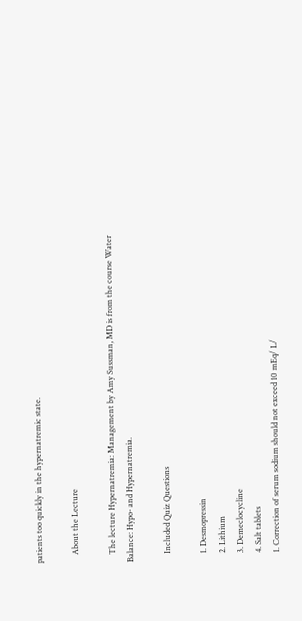patients too quickly in the hypernatremic state.

    About the Lecture

    The lecture Hypernatremia: Management by Amy Sussman, MD is from the course Water Balance: Hypo- and Hypernatremia.

    Included Quiz Questions

    1. Desmopressin
    2. Lithium
    3. Demeclocycline
    4. Salt tablets
    1. Correction of serum sodium should not exceed 10 mEq/ L/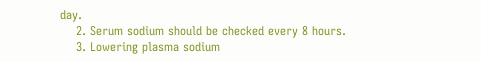day.
    2. Serum sodium should be checked every 8 hours.
    3. Lowering plasma sodium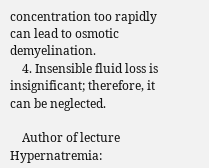concentration too rapidly can lead to osmotic demyelination.
    4. Insensible fluid loss is insignificant; therefore, it can be neglected.

    Author of lecture Hypernatremia: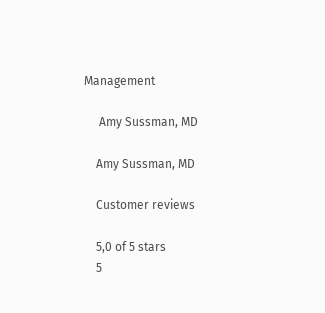Management

     Amy Sussman, MD

    Amy Sussman, MD

    Customer reviews

    5,0 of 5 stars
    5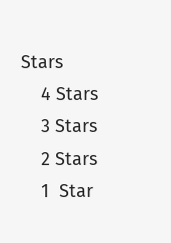Stars
    4 Stars
    3 Stars
    2 Stars
    1  Star